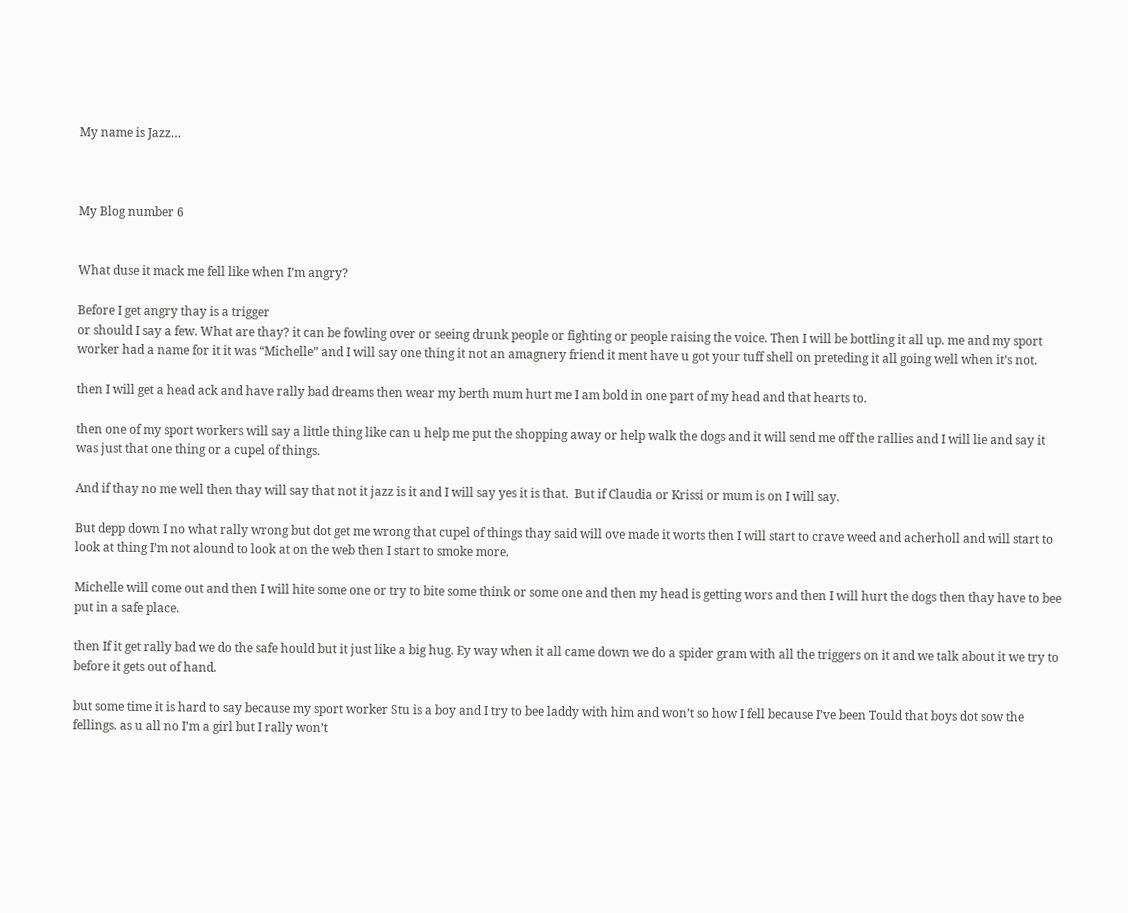My name is Jazz…



My Blog number 6


What duse it mack me fell like when I’m angry?

Before I get angry thay is a trigger
or should I say a few. What are thay? it can be fowling over or seeing drunk people or fighting or people raising the voice. Then I will be bottling it all up. me and my sport worker had a name for it it was “Michelle” and I will say one thing it not an amagnery friend it ment have u got your tuff shell on preteding it all going well when it’s not.

then I will get a head ack and have rally bad dreams then wear my berth mum hurt me I am bold in one part of my head and that hearts to.

then one of my sport workers will say a little thing like can u help me put the shopping away or help walk the dogs and it will send me off the rallies and I will lie and say it was just that one thing or a cupel of things.

And if thay no me well then thay will say that not it jazz is it and I will say yes it is that.  But if Claudia or Krissi or mum is on I will say.

But depp down I no what rally wrong but dot get me wrong that cupel of things thay said will ove made it worts then I will start to crave weed and acherholl and will start to look at thing I’m not alound to look at on the web then I start to smoke more.

Michelle will come out and then I will hite some one or try to bite some think or some one and then my head is getting wors and then I will hurt the dogs then thay have to bee put in a safe place.

then If it get rally bad we do the safe hould but it just like a big hug. Ey way when it all came down we do a spider gram with all the triggers on it and we talk about it we try to before it gets out of hand.

but some time it is hard to say because my sport worker Stu is a boy and I try to bee laddy with him and won’t so how I fell because I’ve been Tould that boys dot sow the fellings. as u all no I’m a girl but I rally won’t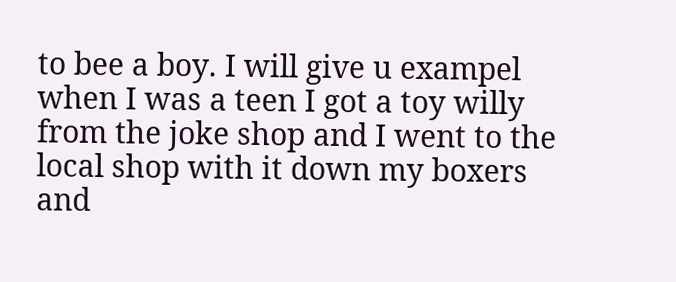to bee a boy. I will give u exampel when I was a teen I got a toy willy from the joke shop and I went to the local shop with it down my boxers and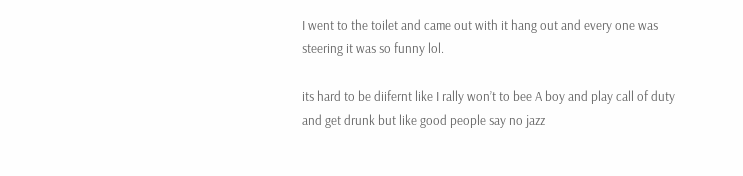I went to the toilet and came out with it hang out and every one was steering it was so funny lol.

its hard to be diifernt like I rally won’t to bee A boy and play call of duty and get drunk but like good people say no jazz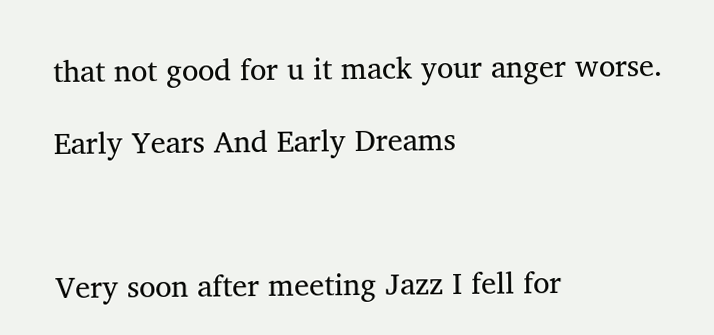that not good for u it mack your anger worse.

Early Years And Early Dreams



Very soon after meeting Jazz I fell for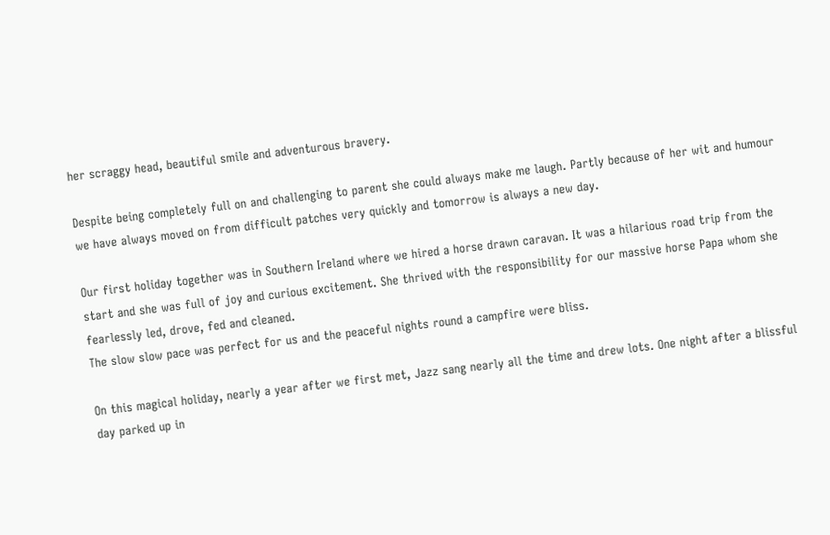her scraggy head, beautiful smile and adventurous bravery.

Despite being completely full on and challenging to parent she could always make me laugh. Partly because of her wit and humour we have always moved on from difficult patches very quickly and tomorrow is always a new day.

Our first holiday together was in Southern Ireland where we hired a horse drawn caravan. It was a hilarious road trip from the start and she was full of joy and curious excitement. She thrived with the responsibility for our massive horse Papa whom she fearlessly led, drove, fed and cleaned.
The slow slow pace was perfect for us and the peaceful nights round a campfire were bliss.

On this magical holiday, nearly a year after we first met, Jazz sang nearly all the time and drew lots. One night after a blissful day parked up in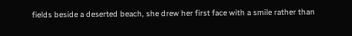fields beside a deserted beach, she drew her first face with a smile rather than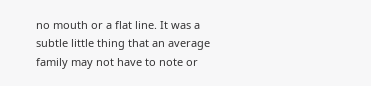no mouth or a flat line. It was a subtle little thing that an average family may not have to note or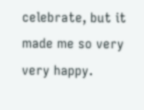celebrate, but it made me so very very happy.